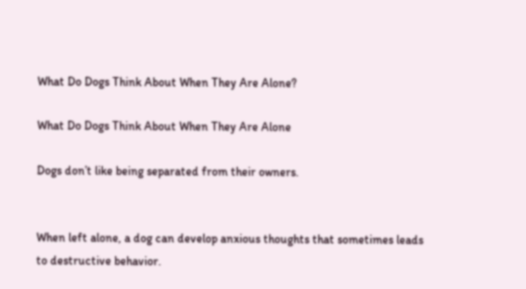What Do Dogs Think About When They Are Alone?

What Do Dogs Think About When They Are Alone

Dogs don’t like being separated from their owners.


When left alone, a dog can develop anxious thoughts that sometimes leads to destructive behavior.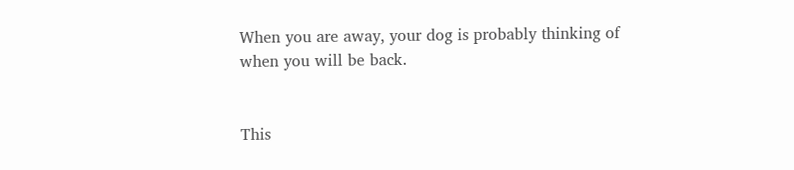When you are away, your dog is probably thinking of when you will be back.


This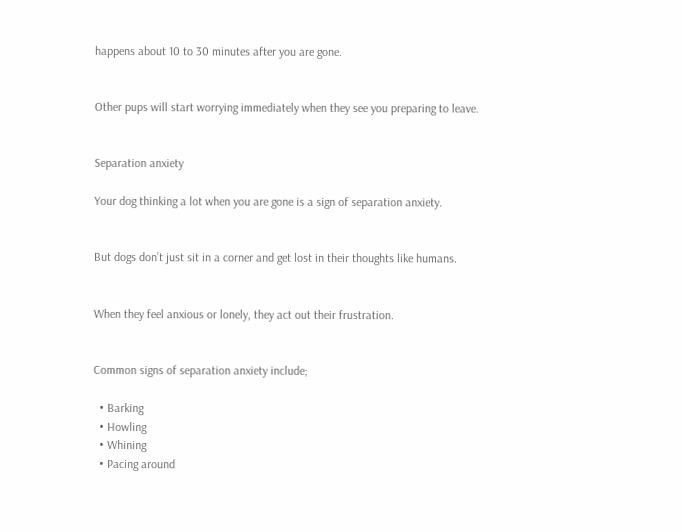happens about 10 to 30 minutes after you are gone.


Other pups will start worrying immediately when they see you preparing to leave.


Separation anxiety

Your dog thinking a lot when you are gone is a sign of separation anxiety.


But dogs don’t just sit in a corner and get lost in their thoughts like humans.


When they feel anxious or lonely, they act out their frustration.


Common signs of separation anxiety include;

  • Barking
  • Howling
  • Whining
  • Pacing around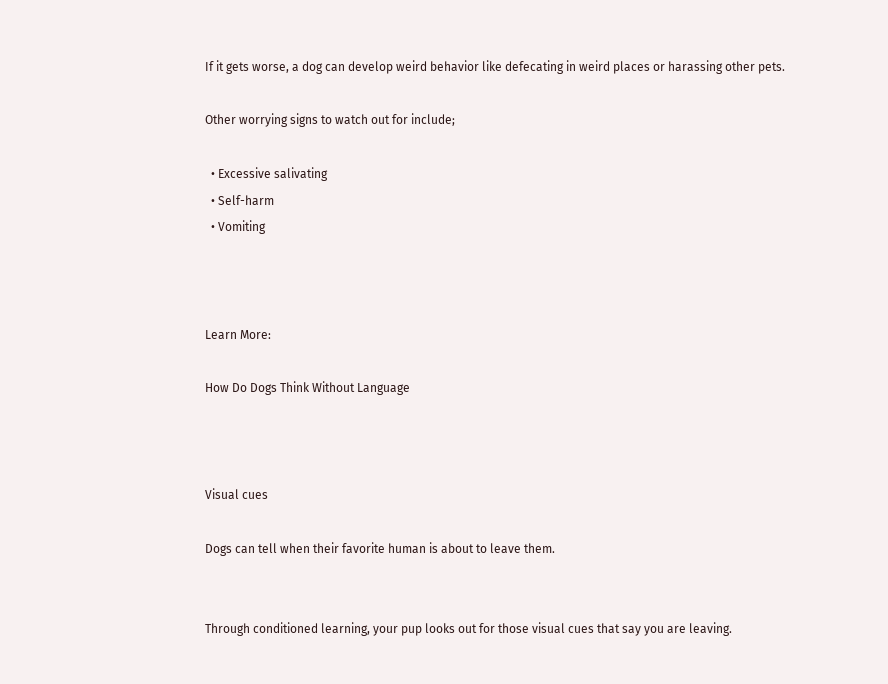If it gets worse, a dog can develop weird behavior like defecating in weird places or harassing other pets.

Other worrying signs to watch out for include;

  • Excessive salivating
  • Self-harm
  • Vomiting



Learn More:

How Do Dogs Think Without Language



Visual cues

Dogs can tell when their favorite human is about to leave them.


Through conditioned learning, your pup looks out for those visual cues that say you are leaving.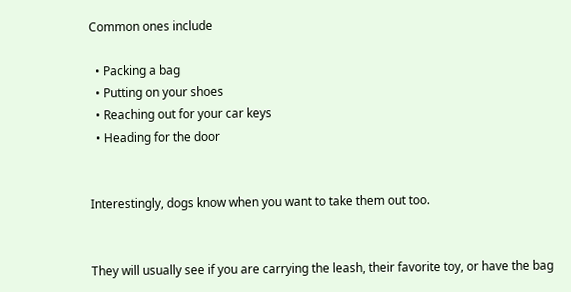Common ones include

  • Packing a bag
  • Putting on your shoes
  • Reaching out for your car keys
  • Heading for the door


Interestingly, dogs know when you want to take them out too.


They will usually see if you are carrying the leash, their favorite toy, or have the bag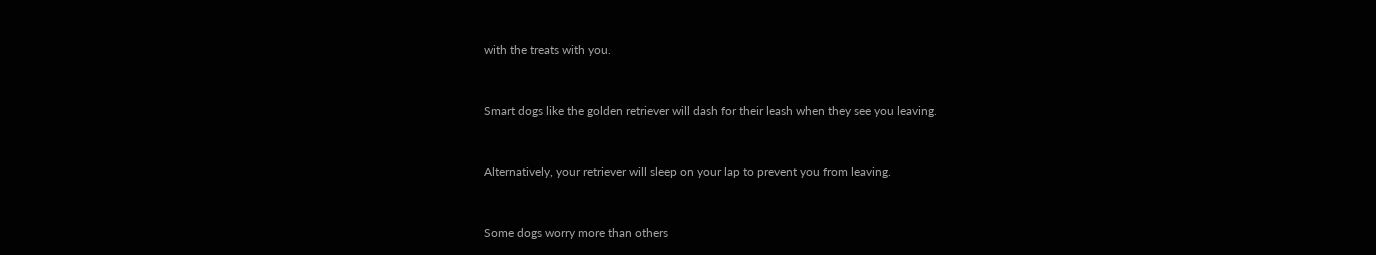with the treats with you.


Smart dogs like the golden retriever will dash for their leash when they see you leaving.


Alternatively, your retriever will sleep on your lap to prevent you from leaving.


Some dogs worry more than others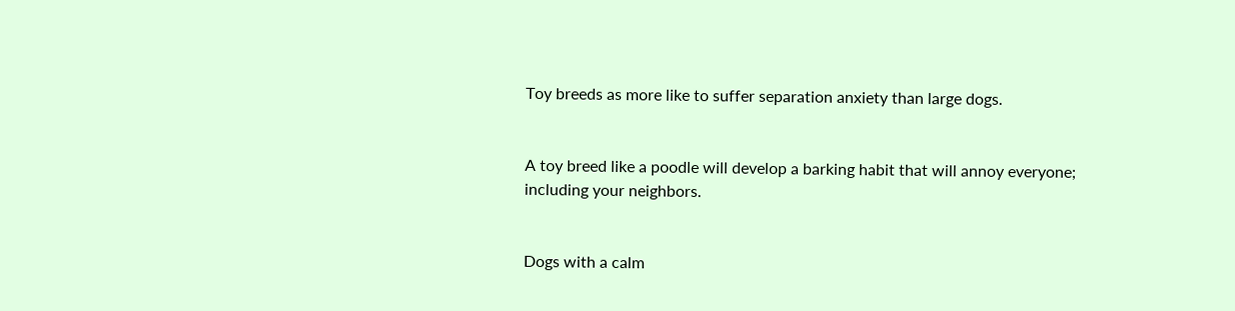Toy breeds as more like to suffer separation anxiety than large dogs.


A toy breed like a poodle will develop a barking habit that will annoy everyone; including your neighbors.


Dogs with a calm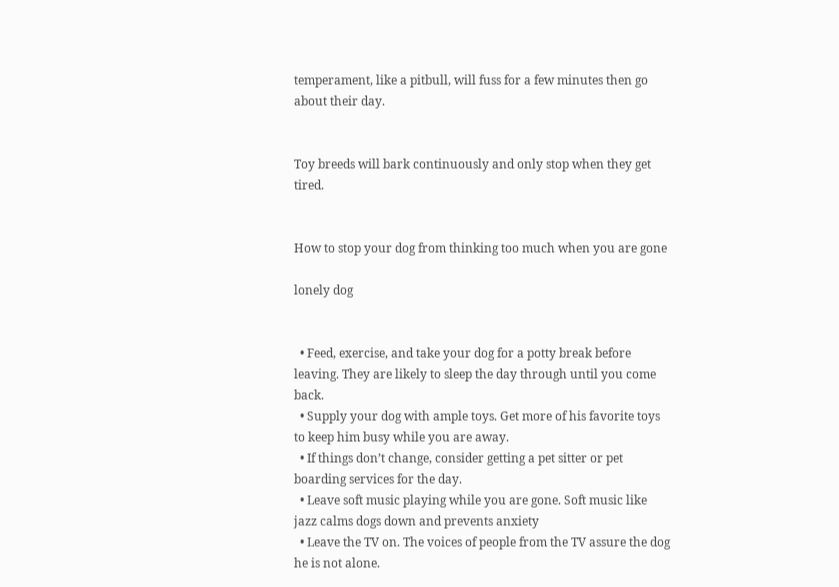temperament, like a pitbull, will fuss for a few minutes then go about their day.


Toy breeds will bark continuously and only stop when they get tired.


How to stop your dog from thinking too much when you are gone

lonely dog


  • Feed, exercise, and take your dog for a potty break before leaving. They are likely to sleep the day through until you come back.
  • Supply your dog with ample toys. Get more of his favorite toys to keep him busy while you are away.
  • If things don’t change, consider getting a pet sitter or pet boarding services for the day.
  • Leave soft music playing while you are gone. Soft music like jazz calms dogs down and prevents anxiety
  • Leave the TV on. The voices of people from the TV assure the dog he is not alone.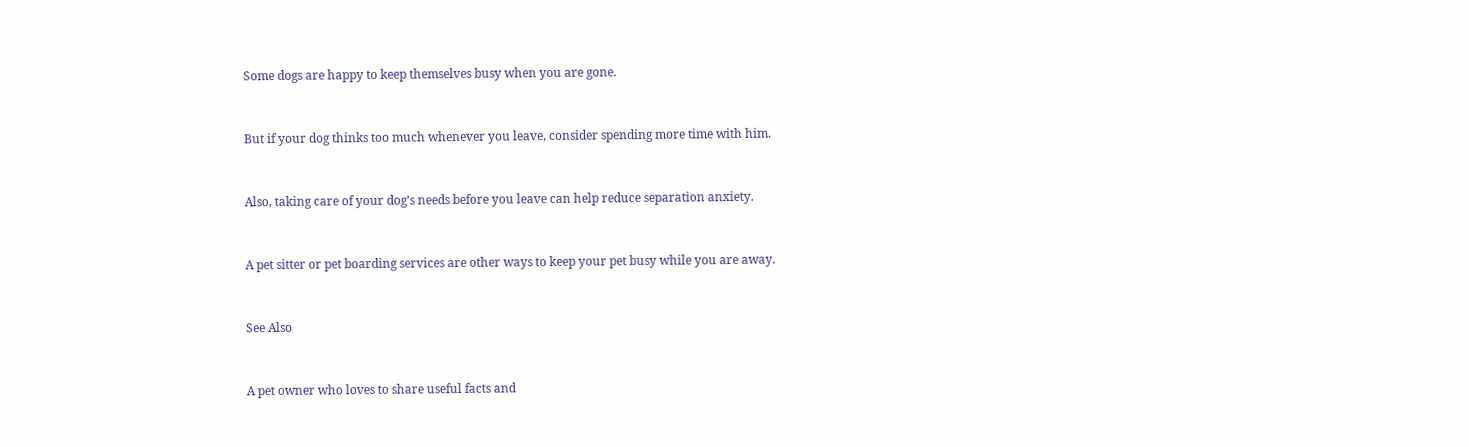Some dogs are happy to keep themselves busy when you are gone.


But if your dog thinks too much whenever you leave, consider spending more time with him.


Also, taking care of your dog’s needs before you leave can help reduce separation anxiety.


A pet sitter or pet boarding services are other ways to keep your pet busy while you are away.


See Also


A pet owner who loves to share useful facts and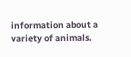information about a variety of animals.